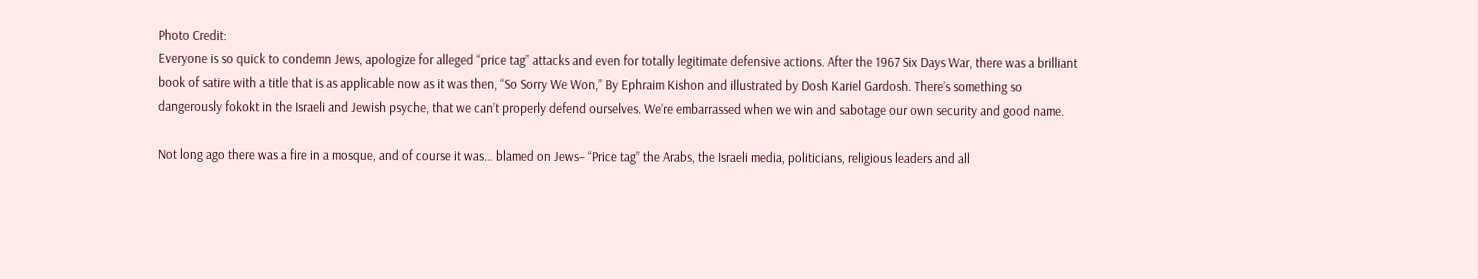Photo Credit:
Everyone is so quick to condemn Jews, apologize for alleged “price tag” attacks and even for totally legitimate defensive actions. After the 1967 Six Days War, there was a brilliant book of satire with a title that is as applicable now as it was then, “So Sorry We Won,” By Ephraim Kishon and illustrated by Dosh Kariel Gardosh. There’s something so dangerously fokokt in the Israeli and Jewish psyche, that we can’t properly defend ourselves. We’re embarrassed when we win and sabotage our own security and good name.

Not long ago there was a fire in a mosque, and of course it was… blamed on Jews– “Price tag” the Arabs, the Israeli media, politicians, religious leaders and all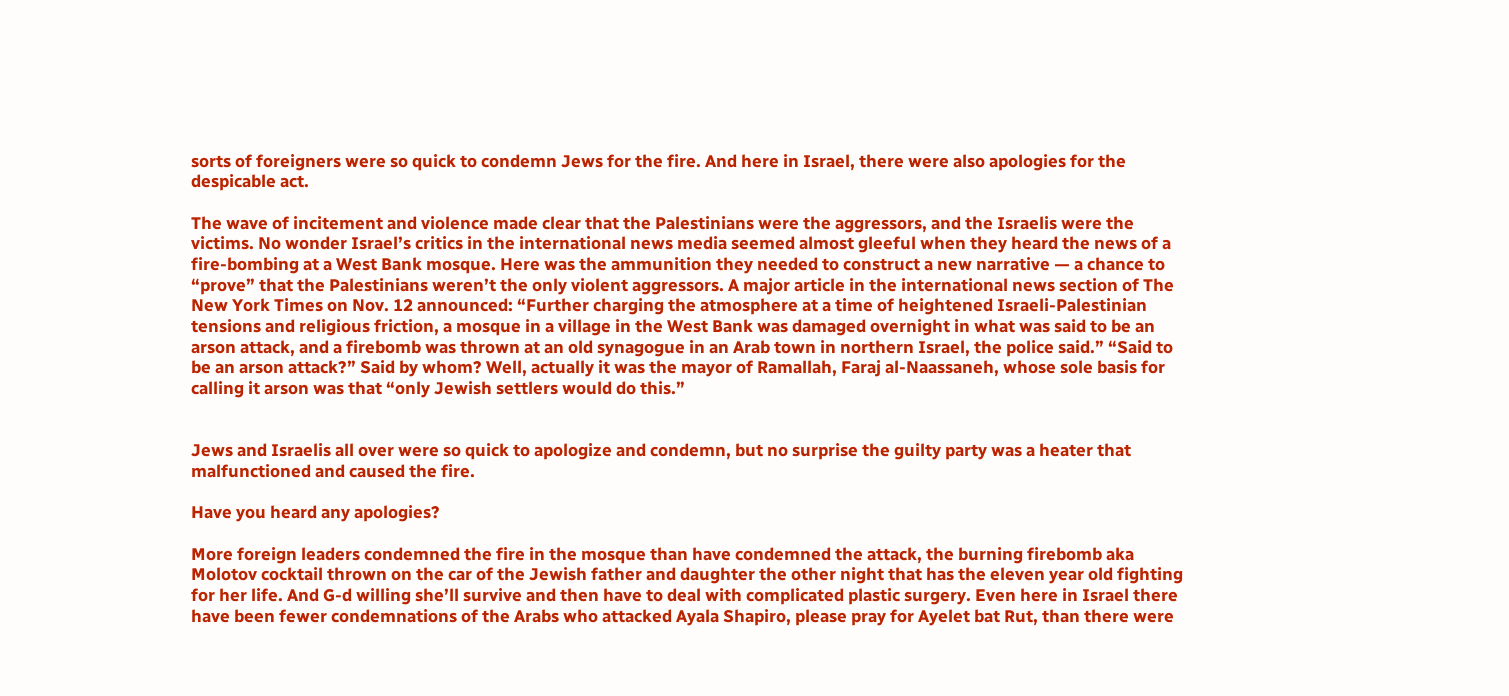sorts of foreigners were so quick to condemn Jews for the fire. And here in Israel, there were also apologies for the despicable act.

The wave of incitement and violence made clear that the Palestinians were the aggressors, and the Israelis were the victims. No wonder Israel’s critics in the international news media seemed almost gleeful when they heard the news of a fire-bombing at a West Bank mosque. Here was the ammunition they needed to construct a new narrative — a chance to “prove” that the Palestinians weren’t the only violent aggressors. A major article in the international news section of The New York Times on Nov. 12 announced: “Further charging the atmosphere at a time of heightened Israeli-Palestinian tensions and religious friction, a mosque in a village in the West Bank was damaged overnight in what was said to be an arson attack, and a firebomb was thrown at an old synagogue in an Arab town in northern Israel, the police said.” “Said to be an arson attack?” Said by whom? Well, actually it was the mayor of Ramallah, Faraj al-Naassaneh, whose sole basis for calling it arson was that “only Jewish settlers would do this.”


Jews and Israelis all over were so quick to apologize and condemn, but no surprise the guilty party was a heater that malfunctioned and caused the fire.

Have you heard any apologies?

More foreign leaders condemned the fire in the mosque than have condemned the attack, the burning firebomb aka Molotov cocktail thrown on the car of the Jewish father and daughter the other night that has the eleven year old fighting for her life. And G-d willing she’ll survive and then have to deal with complicated plastic surgery. Even here in Israel there have been fewer condemnations of the Arabs who attacked Ayala Shapiro, please pray for Ayelet bat Rut, than there were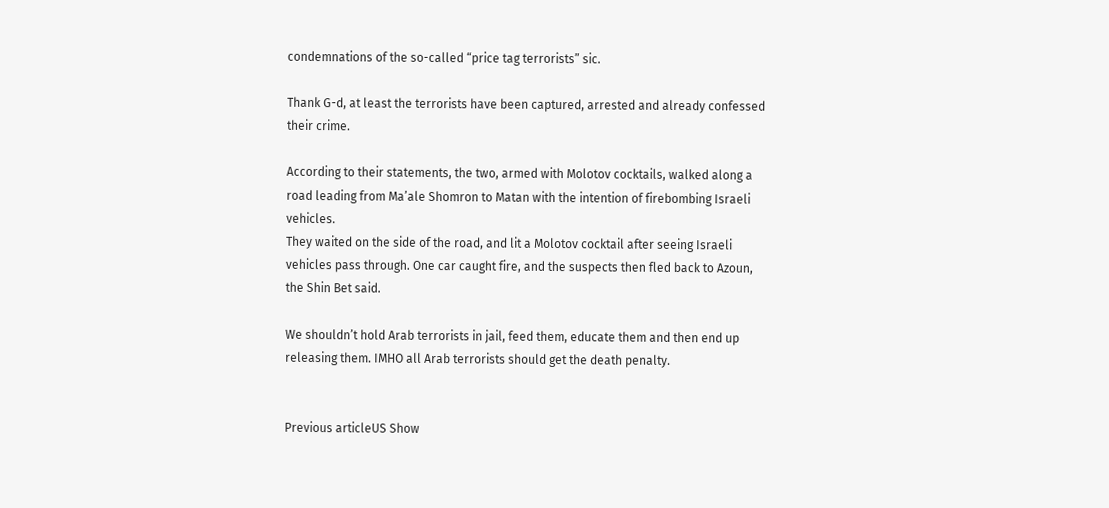condemnations of the so-called “price tag terrorists” sic.

Thank G-d, at least the terrorists have been captured, arrested and already confessed their crime.

According to their statements, the two, armed with Molotov cocktails, walked along a road leading from Ma’ale Shomron to Matan with the intention of firebombing Israeli vehicles.
They waited on the side of the road, and lit a Molotov cocktail after seeing Israeli vehicles pass through. One car caught fire, and the suspects then fled back to Azoun, the Shin Bet said.

We shouldn’t hold Arab terrorists in jail, feed them, educate them and then end up releasing them. IMHO all Arab terrorists should get the death penalty.


Previous articleUS Show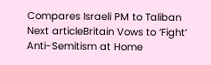Compares Israeli PM to Taliban
Next articleBritain Vows to ‘Fight’ Anti-Semitism at Home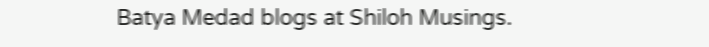Batya Medad blogs at Shiloh Musings.